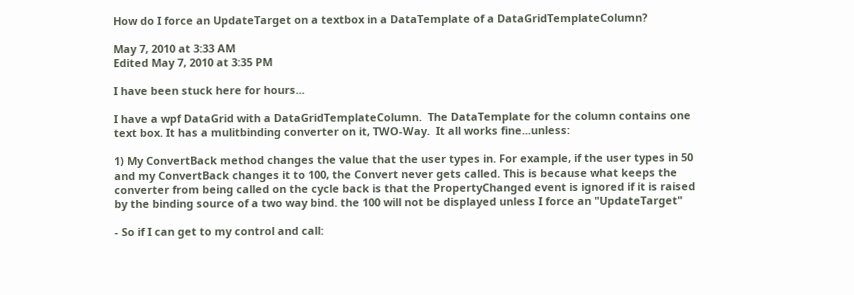How do I force an UpdateTarget on a textbox in a DataTemplate of a DataGridTemplateColumn?

May 7, 2010 at 3:33 AM
Edited May 7, 2010 at 3:35 PM

I have been stuck here for hours...

I have a wpf DataGrid with a DataGridTemplateColumn.  The DataTemplate for the column contains one text box. It has a mulitbinding converter on it, TWO-Way.  It all works fine...unless:

1) My ConvertBack method changes the value that the user types in. For example, if the user types in 50 and my ConvertBack changes it to 100, the Convert never gets called. This is because what keeps the converter from being called on the cycle back is that the PropertyChanged event is ignored if it is raised by the binding source of a two way bind. the 100 will not be displayed unless I force an "UpdateTarget"

- So if I can get to my control and call: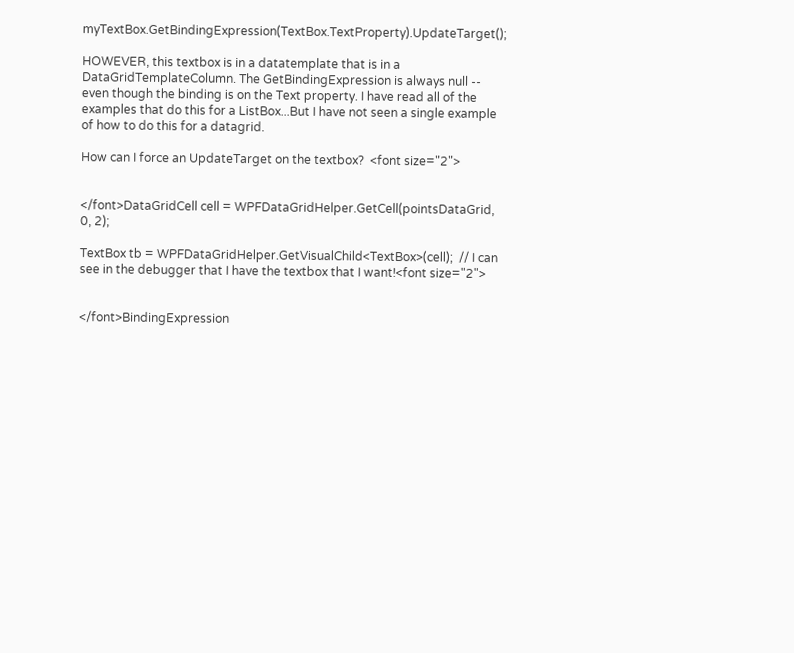myTextBox.GetBindingExpression(TextBox.TextProperty).UpdateTarget();

HOWEVER, this textbox is in a datatemplate that is in a DataGridTemplateColumn. The GetBindingExpression is always null -- even though the binding is on the Text property. I have read all of the examples that do this for a ListBox...But I have not seen a single example of how to do this for a datagrid.

How can I force an UpdateTarget on the textbox?  <font size="2">


</font>DataGridCell cell = WPFDataGridHelper.GetCell(pointsDataGrid, 0, 2);

TextBox tb = WPFDataGridHelper.GetVisualChild<TextBox>(cell);  // I can see in the debugger that I have the textbox that I want!<font size="2">


</font>BindingExpression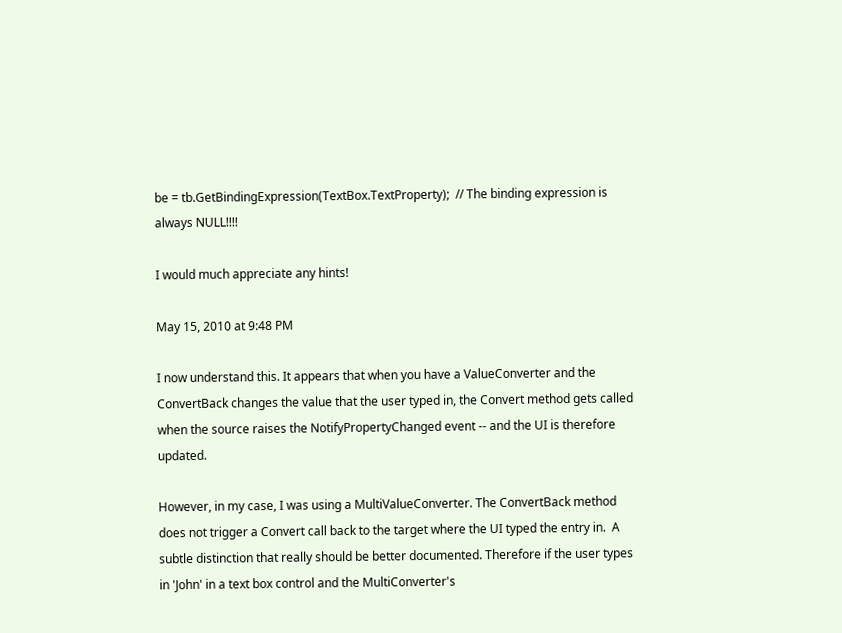be = tb.GetBindingExpression(TextBox.TextProperty);  // The binding expression is always NULL!!!!

I would much appreciate any hints!

May 15, 2010 at 9:48 PM

I now understand this. It appears that when you have a ValueConverter and the ConvertBack changes the value that the user typed in, the Convert method gets called when the source raises the NotifyPropertyChanged event -- and the UI is therefore updated.

However, in my case, I was using a MultiValueConverter. The ConvertBack method does not trigger a Convert call back to the target where the UI typed the entry in.  A subtle distinction that really should be better documented. Therefore if the user types in 'John' in a text box control and the MultiConverter's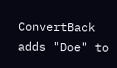ConvertBack adds "Doe" to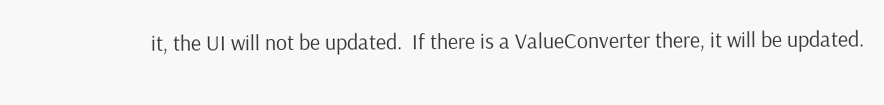it, the UI will not be updated.  If there is a ValueConverter there, it will be updated.